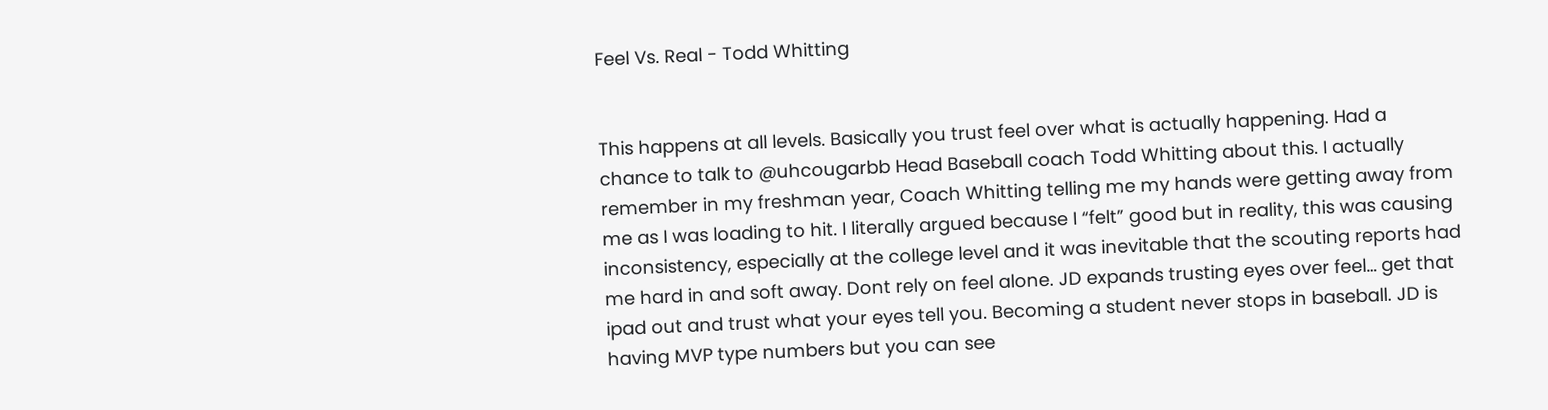Feel Vs. Real - Todd Whitting


This happens at all levels. Basically you trust feel over what is actually happening. Had a chance to talk to @uhcougarbb Head Baseball coach Todd Whitting about this. I actually remember in my freshman year, Coach Whitting telling me my hands were getting away from me as I was loading to hit. I literally argued because I “felt” good but in reality, this was causing inconsistency, especially at the college level and it was inevitable that the scouting reports had me hard in and soft away. Dont rely on feel alone. JD expands trusting eyes over feel… get that ipad out and trust what your eyes tell you. Becoming a student never stops in baseball. JD is having MVP type numbers but you can see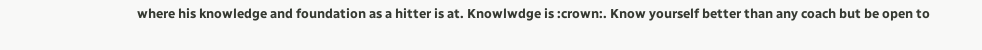where his knowledge and foundation as a hitter is at. Knowlwdge is :crown:. Know yourself better than any coach but be open to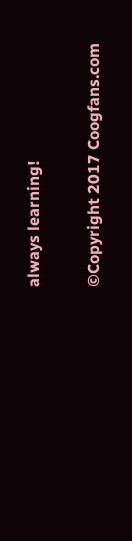always learning!

©Copyright 2017 Coogfans.com